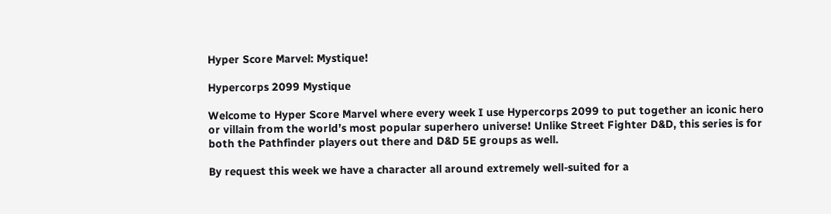Hyper Score Marvel: Mystique!

Hypercorps 2099 Mystique

Welcome to Hyper Score Marvel where every week I use Hypercorps 2099 to put together an iconic hero or villain from the world’s most popular superhero universe! Unlike Street Fighter D&D, this series is for both the Pathfinder players out there and D&D 5E groups as well.

By request this week we have a character all around extremely well-suited for a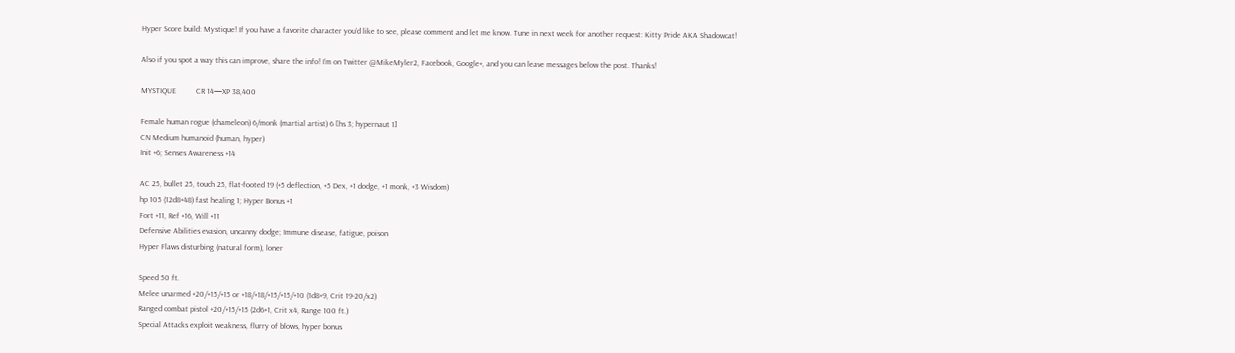Hyper Score build: Mystique! If you have a favorite character you’d like to see, please comment and let me know. Tune in next week for another request: Kitty Pride AKA Shadowcat!

Also if you spot a way this can improve, share the info! I’m on Twitter @MikeMyler2, Facebook, Google+, and you can leave messages below the post. Thanks!

MYSTIQUE          CR 14—XP 38,400

Female human rogue (chameleon) 6/monk (martial artist) 6 [hs 3; hypernaut 1]
CN Medium humanoid (human, hyper)
Init +6; Senses Awareness +14

AC 25, bullet 25, touch 25, flat-footed 19 (+5 deflection, +5 Dex, +1 dodge, +1 monk, +3 Wisdom)
hp 105 (12d8+48) fast healing 1; Hyper Bonus +1
Fort +11, Ref +16, Will +11
Defensive Abilities evasion, uncanny dodge; Immune disease, fatigue, poison
Hyper Flaws disturbing (natural form), loner

Speed 50 ft.
Melee unarmed +20/+15/+15 or +18/+18/+15/+15/+10 (1d8+9, Crit 19-20/x2)
Ranged combat pistol +20/+15/+15 (2d6+1, Crit x4, Range 100 ft.)
Special Attacks exploit weakness, flurry of blows, hyper bonus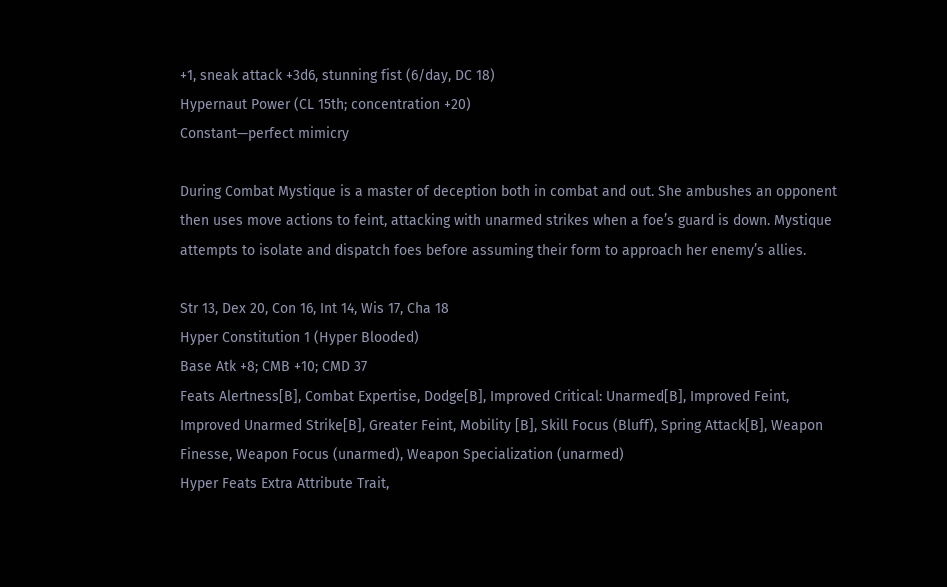+1, sneak attack +3d6, stunning fist (6/day, DC 18)
Hypernaut Power (CL 15th; concentration +20)
Constant—perfect mimicry

During Combat Mystique is a master of deception both in combat and out. She ambushes an opponent then uses move actions to feint, attacking with unarmed strikes when a foe’s guard is down. Mystique attempts to isolate and dispatch foes before assuming their form to approach her enemy’s allies.

Str 13, Dex 20, Con 16, Int 14, Wis 17, Cha 18
Hyper Constitution 1 (Hyper Blooded)
Base Atk +8; CMB +10; CMD 37
Feats Alertness[B], Combat Expertise, Dodge[B], Improved Critical: Unarmed[B], Improved Feint, Improved Unarmed Strike[B], Greater Feint, Mobility [B], Skill Focus (Bluff), Spring Attack[B], Weapon Finesse, Weapon Focus (unarmed), Weapon Specialization (unarmed)
Hyper Feats Extra Attribute Trait,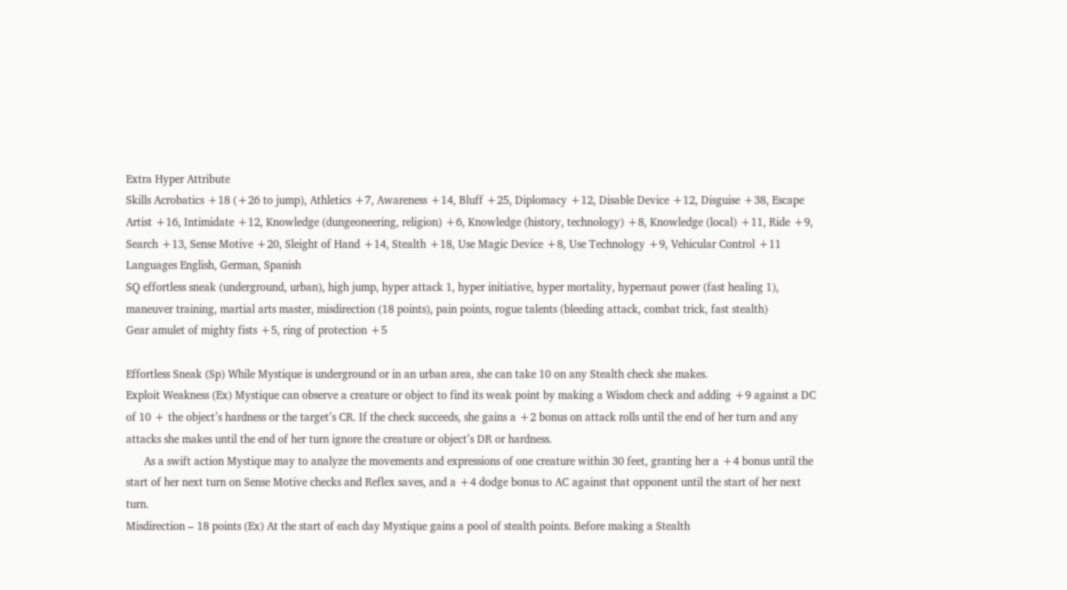Extra Hyper Attribute
Skills Acrobatics +18 (+26 to jump), Athletics +7, Awareness +14, Bluff +25, Diplomacy +12, Disable Device +12, Disguise +38, Escape Artist +16, Intimidate +12, Knowledge (dungeoneering, religion) +6, Knowledge (history, technology) +8, Knowledge (local) +11, Ride +9, Search +13, Sense Motive +20, Sleight of Hand +14, Stealth +18, Use Magic Device +8, Use Technology +9, Vehicular Control +11
Languages English, German, Spanish
SQ effortless sneak (underground, urban), high jump, hyper attack 1, hyper initiative, hyper mortality, hypernaut power (fast healing 1), maneuver training, martial arts master, misdirection (18 points), pain points, rogue talents (bleeding attack, combat trick, fast stealth)
Gear amulet of mighty fists +5, ring of protection +5

Effortless Sneak (Sp) While Mystique is underground or in an urban area, she can take 10 on any Stealth check she makes.
Exploit Weakness (Ex) Mystique can observe a creature or object to find its weak point by making a Wisdom check and adding +9 against a DC of 10 + the object’s hardness or the target’s CR. If the check succeeds, she gains a +2 bonus on attack rolls until the end of her turn and any attacks she makes until the end of her turn ignore the creature or object’s DR or hardness.
      As a swift action Mystique may to analyze the movements and expressions of one creature within 30 feet, granting her a +4 bonus until the start of her next turn on Sense Motive checks and Reflex saves, and a +4 dodge bonus to AC against that opponent until the start of her next turn.
Misdirection – 18 points (Ex) At the start of each day Mystique gains a pool of stealth points. Before making a Stealth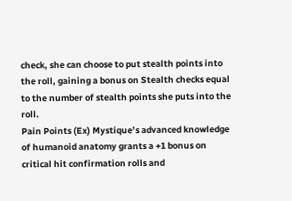check, she can choose to put stealth points into the roll, gaining a bonus on Stealth checks equal to the number of stealth points she puts into the roll.
Pain Points (Ex) Mystique’s advanced knowledge of humanoid anatomy grants a +1 bonus on critical hit confirmation rolls and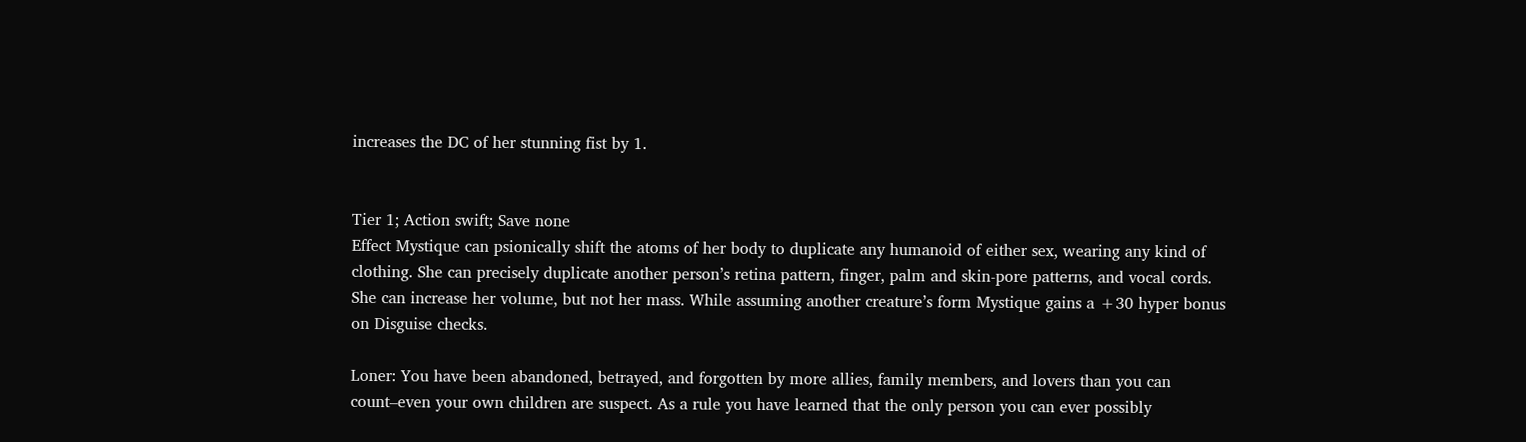increases the DC of her stunning fist by 1.


Tier 1; Action swift; Save none
Effect Mystique can psionically shift the atoms of her body to duplicate any humanoid of either sex, wearing any kind of clothing. She can precisely duplicate another person’s retina pattern, finger, palm and skin-pore patterns, and vocal cords. She can increase her volume, but not her mass. While assuming another creature’s form Mystique gains a +30 hyper bonus on Disguise checks.

Loner: You have been abandoned, betrayed, and forgotten by more allies, family members, and lovers than you can count–even your own children are suspect. As a rule you have learned that the only person you can ever possibly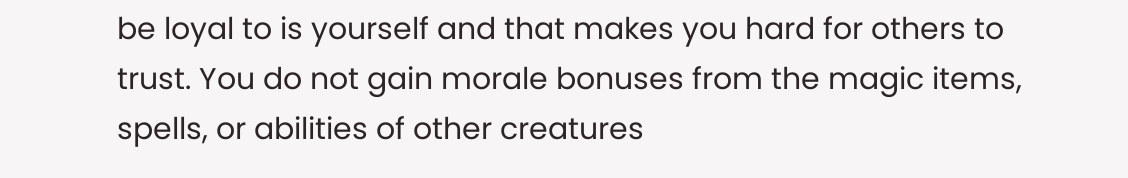be loyal to is yourself and that makes you hard for others to trust. You do not gain morale bonuses from the magic items, spells, or abilities of other creatures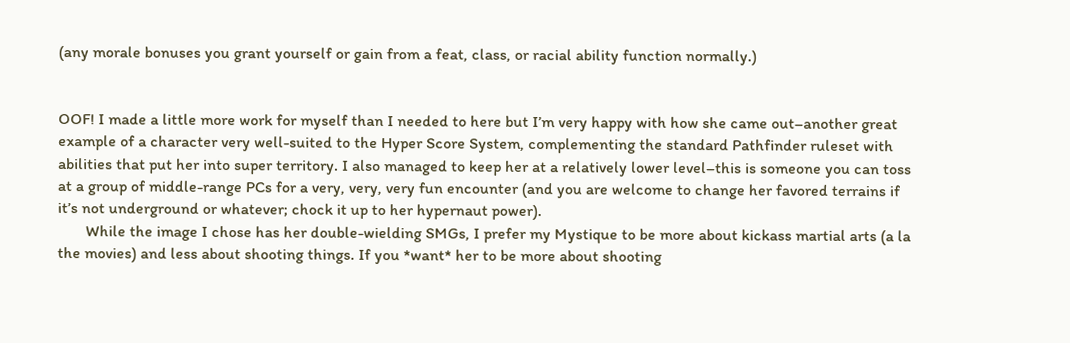(any morale bonuses you grant yourself or gain from a feat, class, or racial ability function normally.)


OOF! I made a little more work for myself than I needed to here but I’m very happy with how she came out–another great example of a character very well-suited to the Hyper Score System, complementing the standard Pathfinder ruleset with abilities that put her into super territory. I also managed to keep her at a relatively lower level–this is someone you can toss at a group of middle-range PCs for a very, very, very fun encounter (and you are welcome to change her favored terrains if it’s not underground or whatever; chock it up to her hypernaut power).
       While the image I chose has her double-wielding SMGs, I prefer my Mystique to be more about kickass martial arts (a la the movies) and less about shooting things. If you *want* her to be more about shooting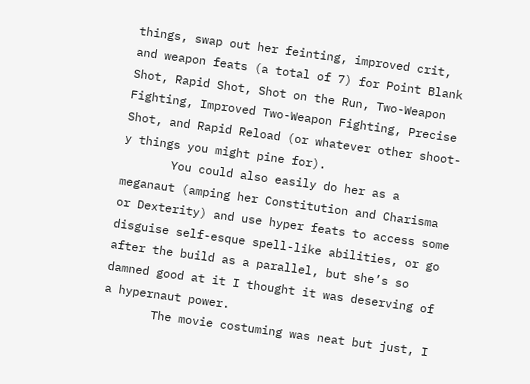things, swap out her feinting, improved crit, and weapon feats (a total of 7) for Point Blank Shot, Rapid Shot, Shot on the Run, Two-Weapon Fighting, Improved Two-Weapon Fighting, Precise Shot, and Rapid Reload (or whatever other shoot-y things you might pine for).
       You could also easily do her as a meganaut (amping her Constitution and Charisma or Dexterity) and use hyper feats to access some disguise self-esque spell-like abilities, or go after the build as a parallel, but she’s so damned good at it I thought it was deserving of a hypernaut power.
       The movie costuming was neat but just, I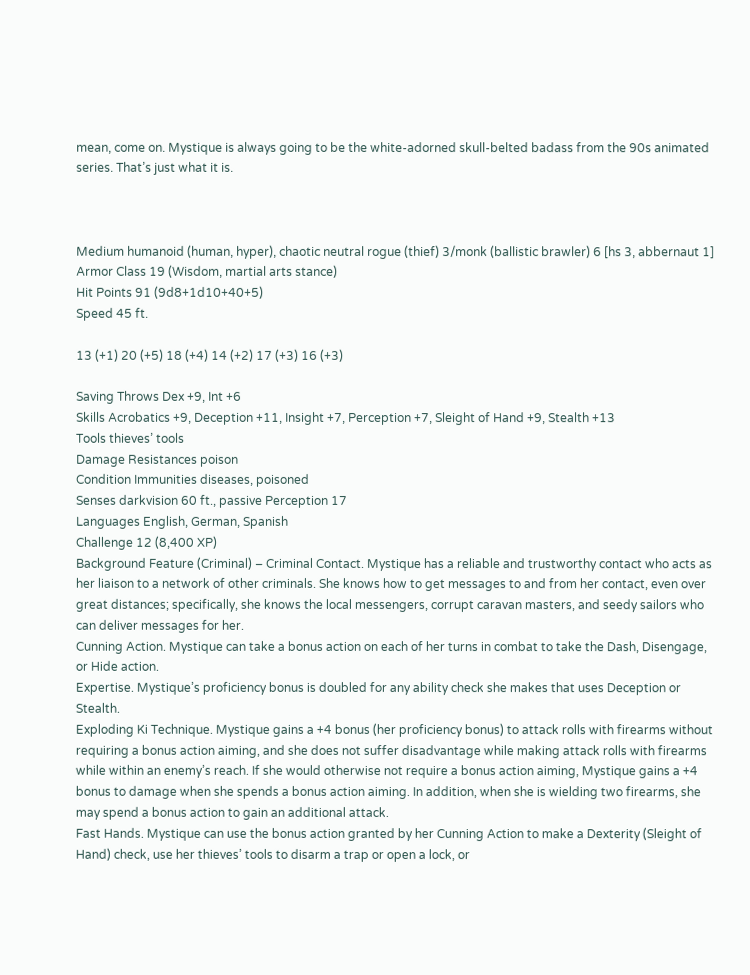mean, come on. Mystique is always going to be the white-adorned skull-belted badass from the 90s animated series. That’s just what it is.



Medium humanoid (human, hyper), chaotic neutral rogue (thief) 3/monk (ballistic brawler) 6 [hs 3, abbernaut 1]
Armor Class 19 (Wisdom, martial arts stance)
Hit Points 91 (9d8+1d10+40+5)
Speed 45 ft.

13 (+1) 20 (+5) 18 (+4) 14 (+2) 17 (+3) 16 (+3)

Saving Throws Dex +9, Int +6
Skills Acrobatics +9, Deception +11, Insight +7, Perception +7, Sleight of Hand +9, Stealth +13
Tools thieves’ tools
Damage Resistances poison
Condition Immunities diseases, poisoned
Senses darkvision 60 ft., passive Perception 17
Languages English, German, Spanish
Challenge 12 (8,400 XP)
Background Feature (Criminal) – Criminal Contact. Mystique has a reliable and trustworthy contact who acts as her liaison to a network of other criminals. She knows how to get messages to and from her contact, even over great distances; specifically, she knows the local messengers, corrupt caravan masters, and seedy sailors who can deliver messages for her.
Cunning Action. Mystique can take a bonus action on each of her turns in combat to take the Dash, Disengage, or Hide action.
Expertise. Mystique’s proficiency bonus is doubled for any ability check she makes that uses Deception or Stealth.
Exploding Ki Technique. Mystique gains a +4 bonus (her proficiency bonus) to attack rolls with firearms without requiring a bonus action aiming, and she does not suffer disadvantage while making attack rolls with firearms while within an enemy’s reach. If she would otherwise not require a bonus action aiming, Mystique gains a +4 bonus to damage when she spends a bonus action aiming. In addition, when she is wielding two firearms, she may spend a bonus action to gain an additional attack.
Fast Hands. Mystique can use the bonus action granted by her Cunning Action to make a Dexterity (Sleight of Hand) check, use her thieves’ tools to disarm a trap or open a lock, or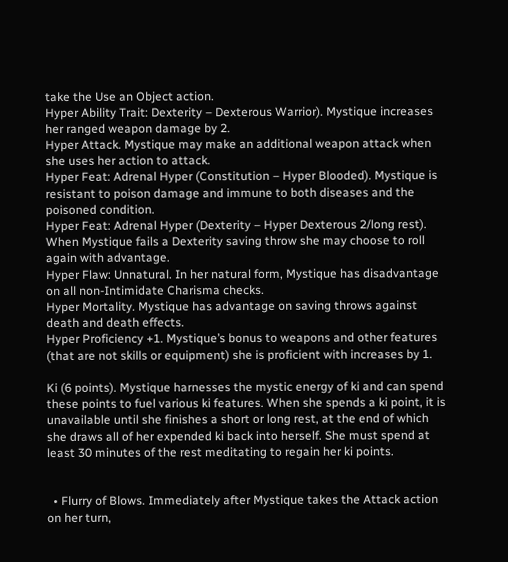take the Use an Object action.
Hyper Ability Trait: Dexterity – Dexterous Warrior). Mystique increases her ranged weapon damage by 2.
Hyper Attack. Mystique may make an additional weapon attack when she uses her action to attack.
Hyper Feat: Adrenal Hyper (Constitution – Hyper Blooded). Mystique is resistant to poison damage and immune to both diseases and the poisoned condition.
Hyper Feat: Adrenal Hyper (Dexterity – Hyper Dexterous 2/long rest). When Mystique fails a Dexterity saving throw she may choose to roll again with advantage.
Hyper Flaw: Unnatural. In her natural form, Mystique has disadvantage on all non-Intimidate Charisma checks.
Hyper Mortality. Mystique has advantage on saving throws against death and death effects.
Hyper Proficiency +1. Mystique’s bonus to weapons and other features (that are not skills or equipment) she is proficient with increases by 1.

Ki (6 points). Mystique harnesses the mystic energy of ki and can spend these points to fuel various ki features. When she spends a ki point, it is unavailable until she finishes a short or long rest, at the end of which she draws all of her expended ki back into herself. She must spend at least 30 minutes of the rest meditating to regain her ki points.


  • Flurry of Blows. Immediately after Mystique takes the Attack action on her turn,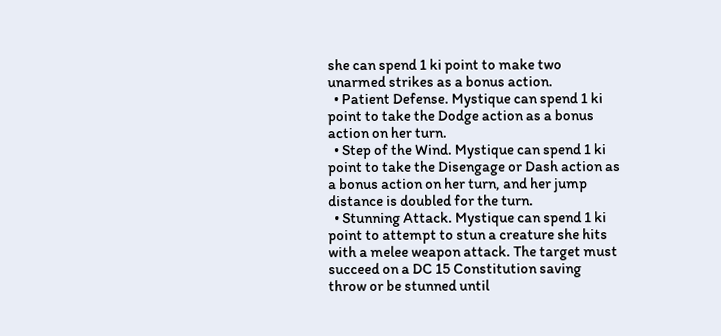she can spend 1 ki point to make two unarmed strikes as a bonus action.
  • Patient Defense. Mystique can spend 1 ki point to take the Dodge action as a bonus action on her turn.
  • Step of the Wind. Mystique can spend 1 ki point to take the Disengage or Dash action as a bonus action on her turn, and her jump distance is doubled for the turn.
  • Stunning Attack. Mystique can spend 1 ki point to attempt to stun a creature she hits with a melee weapon attack. The target must succeed on a DC 15 Constitution saving throw or be stunned until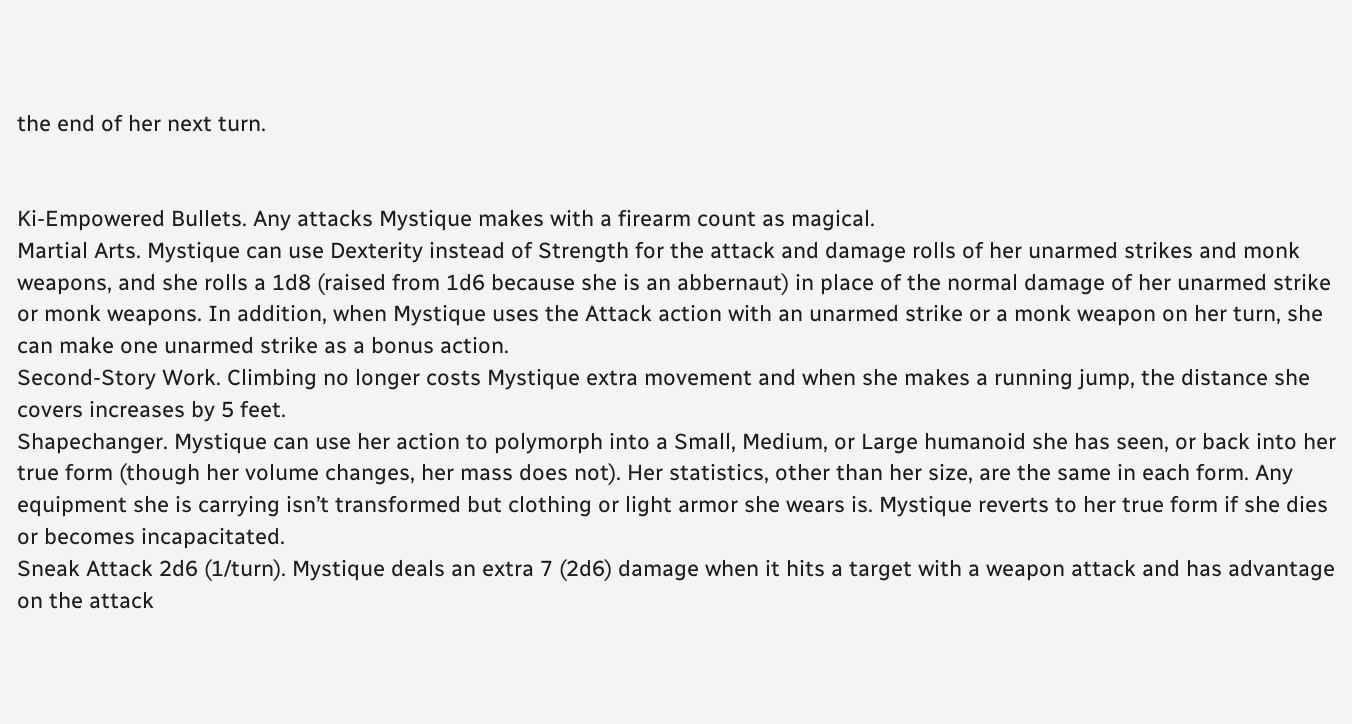the end of her next turn.


Ki-Empowered Bullets. Any attacks Mystique makes with a firearm count as magical.
Martial Arts. Mystique can use Dexterity instead of Strength for the attack and damage rolls of her unarmed strikes and monk weapons, and she rolls a 1d8 (raised from 1d6 because she is an abbernaut) in place of the normal damage of her unarmed strike or monk weapons. In addition, when Mystique uses the Attack action with an unarmed strike or a monk weapon on her turn, she can make one unarmed strike as a bonus action.
Second-Story Work. Climbing no longer costs Mystique extra movement and when she makes a running jump, the distance she covers increases by 5 feet.
Shapechanger. Mystique can use her action to polymorph into a Small, Medium, or Large humanoid she has seen, or back into her true form (though her volume changes, her mass does not). Her statistics, other than her size, are the same in each form. Any equipment she is carrying isn’t transformed but clothing or light armor she wears is. Mystique reverts to her true form if she dies or becomes incapacitated.
Sneak Attack 2d6 (1/turn). Mystique deals an extra 7 (2d6) damage when it hits a target with a weapon attack and has advantage on the attack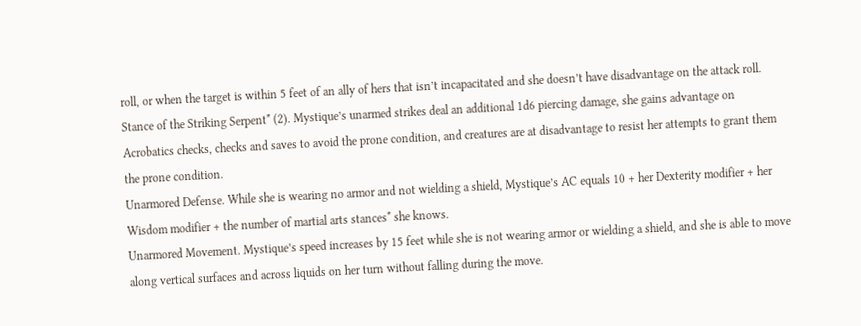roll, or when the target is within 5 feet of an ally of hers that isn’t incapacitated and she doesn’t have disadvantage on the attack roll.
Stance of the Striking Serpent* (2). Mystique’s unarmed strikes deal an additional 1d6 piercing damage, she gains advantage on Acrobatics checks, checks and saves to avoid the prone condition, and creatures are at disadvantage to resist her attempts to grant them the prone condition.
Unarmored Defense. While she is wearing no armor and not wielding a shield, Mystique’s AC equals 10 + her Dexterity modifier + her Wisdom modifier + the number of martial arts stances* she knows.
Unarmored Movement. Mystique’s speed increases by 15 feet while she is not wearing armor or wielding a shield, and she is able to move along vertical surfaces and across liquids on her turn without falling during the move.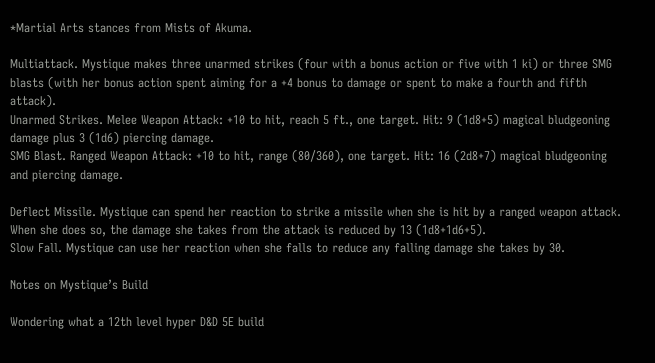*Martial Arts stances from Mists of Akuma.

Multiattack. Mystique makes three unarmed strikes (four with a bonus action or five with 1 ki) or three SMG blasts (with her bonus action spent aiming for a +4 bonus to damage or spent to make a fourth and fifth attack).
Unarmed Strikes. Melee Weapon Attack: +10 to hit, reach 5 ft., one target. Hit: 9 (1d8+5) magical bludgeoning damage plus 3 (1d6) piercing damage.
SMG Blast. Ranged Weapon Attack: +10 to hit, range (80/360), one target. Hit: 16 (2d8+7) magical bludgeoning and piercing damage.

Deflect Missile. Mystique can spend her reaction to strike a missile when she is hit by a ranged weapon attack. When she does so, the damage she takes from the attack is reduced by 13 (1d8+1d6+5).
Slow Fall. Mystique can use her reaction when she falls to reduce any falling damage she takes by 30.

Notes on Mystique’s Build

Wondering what a 12th level hyper D&D 5E build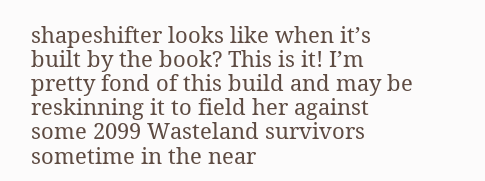shapeshifter looks like when it’s built by the book? This is it! I’m pretty fond of this build and may be reskinning it to field her against some 2099 Wasteland survivors sometime in the near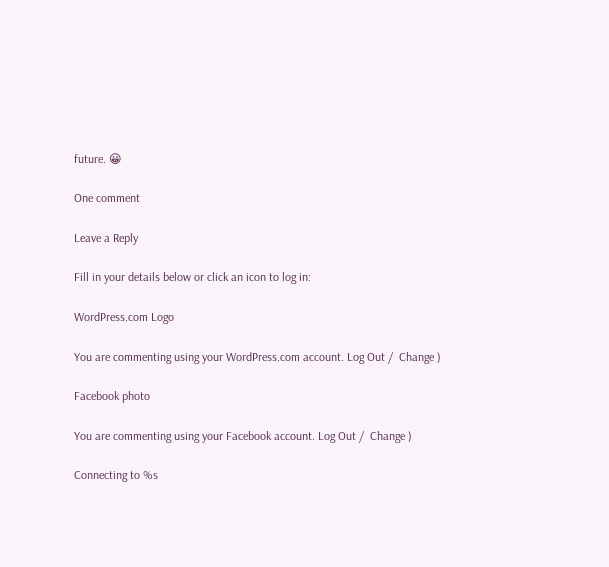future. 😀

One comment

Leave a Reply

Fill in your details below or click an icon to log in:

WordPress.com Logo

You are commenting using your WordPress.com account. Log Out /  Change )

Facebook photo

You are commenting using your Facebook account. Log Out /  Change )

Connecting to %s